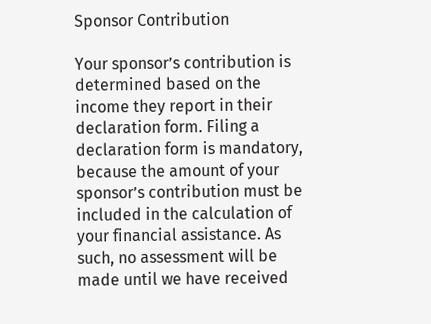Sponsor Contribution

Your sponsor’s contribution is determined based on the income they report in their declaration form. Filing a declaration form is mandatory, because the amount of your sponsor’s contribution must be included in the calculation of your financial assistance. As such, no assessment will be made until we have received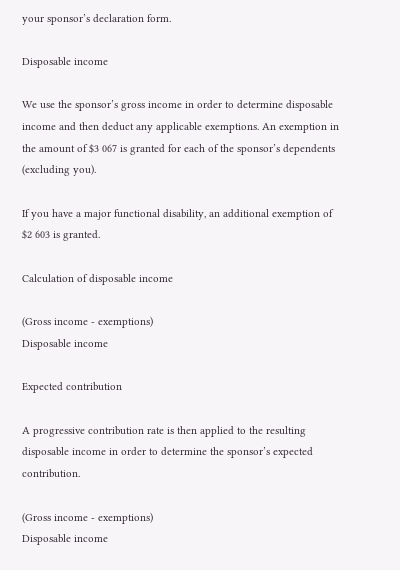your sponsor’s declaration form.

Disposable income

We use the sponsor’s gross income in order to determine disposable income and then deduct any applicable exemptions. An exemption in the amount of $3 067 is granted for each of the sponsor’s dependents (excluding you).

If you have a major functional disability, an additional exemption of $2 603 is granted.

Calculation of disposable income

(Gross income - exemptions)
Disposable income

Expected contribution

A progressive contribution rate is then applied to the resulting disposable income in order to determine the sponsor’s expected contribution.

(Gross income - exemptions)
Disposable income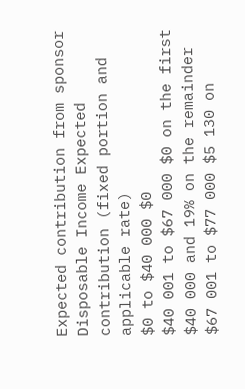Expected contribution from sponsor
Disposable Income Expected contribution (fixed portion and applicable rate)
$0 to $40 000 $0
$40 001 to $67 000 $0 on the first $40 000 and 19% on the remainder
$67 001 to $77 000 $5 130 on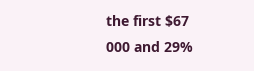the first $67 000 and 29%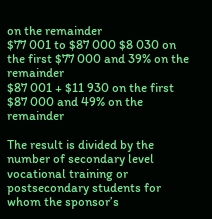on the remainder
$77 001 to $87 000 $8 030 on the first $77 000 and 39% on the remainder
$87 001 + $11 930 on the first $87 000 and 49% on the remainder

The result is divided by the number of secondary level vocational training or postsecondary students for whom the sponsor’s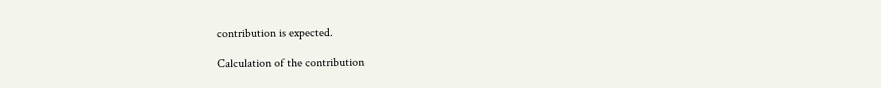contribution is expected.

Calculation of the contribution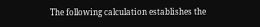The following calculation establishes the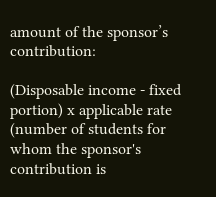amount of the sponsor’s contribution:

(Disposable income - fixed portion) x applicable rate
(number of students for whom the sponsor's contribution is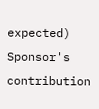expected)
Sponsor's contribution